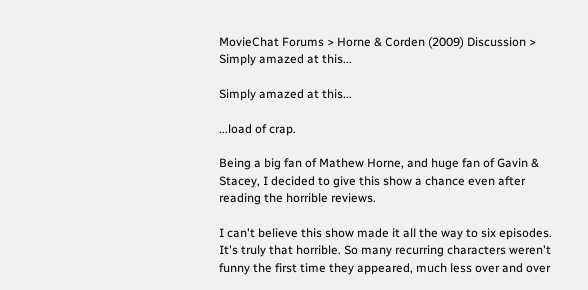MovieChat Forums > Horne & Corden (2009) Discussion > Simply amazed at this...

Simply amazed at this...

...load of crap.

Being a big fan of Mathew Horne, and huge fan of Gavin & Stacey, I decided to give this show a chance even after reading the horrible reviews.

I can't believe this show made it all the way to six episodes. It's truly that horrible. So many recurring characters weren't funny the first time they appeared, much less over and over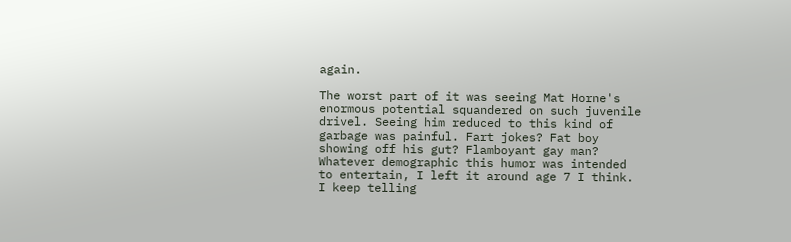again.

The worst part of it was seeing Mat Horne's enormous potential squandered on such juvenile drivel. Seeing him reduced to this kind of garbage was painful. Fart jokes? Fat boy showing off his gut? Flamboyant gay man? Whatever demographic this humor was intended to entertain, I left it around age 7 I think. I keep telling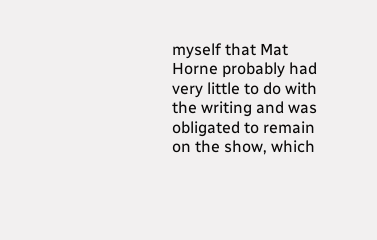myself that Mat Horne probably had very little to do with the writing and was obligated to remain on the show, which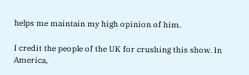helps me maintain my high opinion of him.

I credit the people of the UK for crushing this show. In America,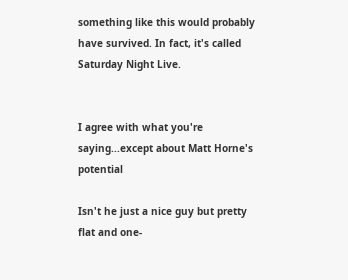something like this would probably have survived. In fact, it's called Saturday Night Live.


I agree with what you're saying...except about Matt Horne's potential

Isn't he just a nice guy but pretty flat and one-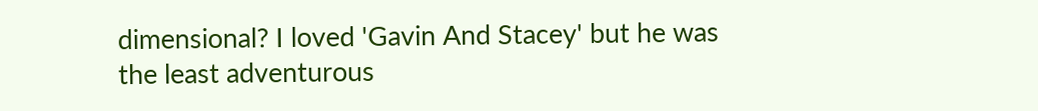dimensional? I loved 'Gavin And Stacey' but he was the least adventurous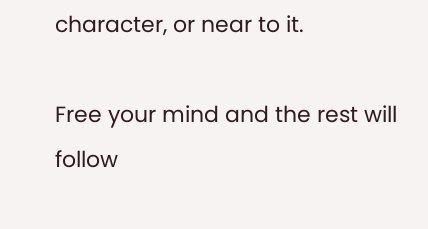character, or near to it.

Free your mind and the rest will follow